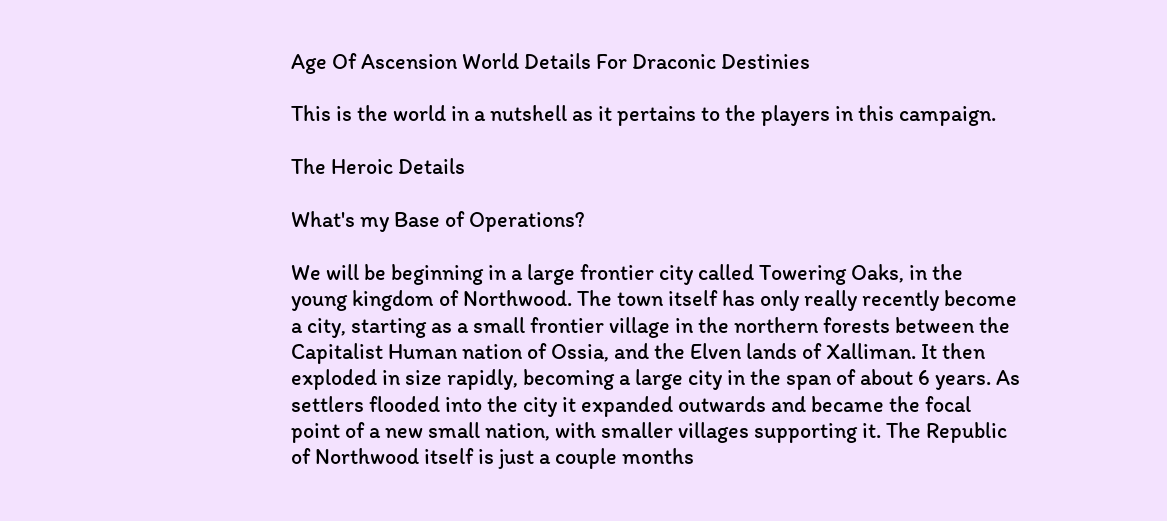Age Of Ascension World Details For Draconic Destinies

This is the world in a nutshell as it pertains to the players in this campaign.

The Heroic Details

What's my Base of Operations?

We will be beginning in a large frontier city called Towering Oaks, in the young kingdom of Northwood. The town itself has only really recently become a city, starting as a small frontier village in the northern forests between the Capitalist Human nation of Ossia, and the Elven lands of Xalliman. It then exploded in size rapidly, becoming a large city in the span of about 6 years. As settlers flooded into the city it expanded outwards and became the focal point of a new small nation, with smaller villages supporting it. The Republic of Northwood itself is just a couple months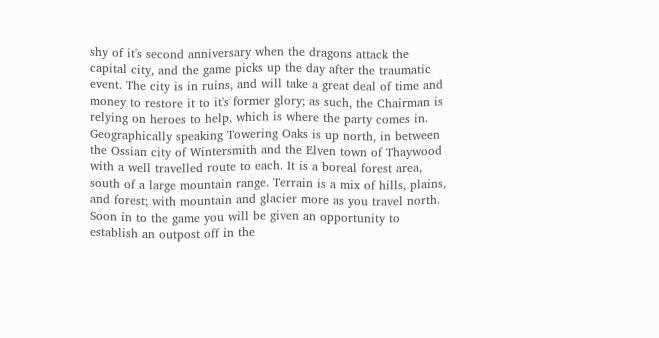shy of it's second anniversary when the dragons attack the capital city, and the game picks up the day after the traumatic event. The city is in ruins, and will take a great deal of time and money to restore it to it's former glory; as such, the Chairman is relying on heroes to help, which is where the party comes in.
Geographically speaking Towering Oaks is up north, in between the Ossian city of Wintersmith and the Elven town of Thaywood with a well travelled route to each. It is a boreal forest area, south of a large mountain range. Terrain is a mix of hills, plains, and forest; with mountain and glacier more as you travel north. Soon in to the game you will be given an opportunity to establish an outpost off in the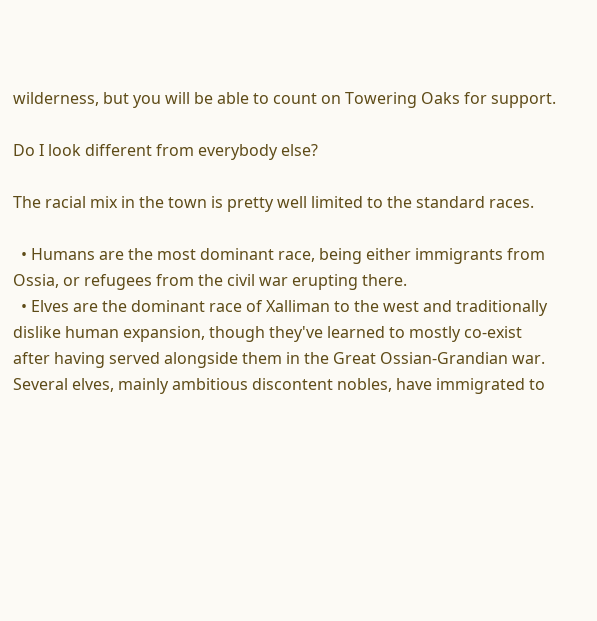wilderness, but you will be able to count on Towering Oaks for support.

Do I look different from everybody else?

The racial mix in the town is pretty well limited to the standard races.

  • Humans are the most dominant race, being either immigrants from Ossia, or refugees from the civil war erupting there.
  • Elves are the dominant race of Xalliman to the west and traditionally dislike human expansion, though they've learned to mostly co-exist after having served alongside them in the Great Ossian-Grandian war. Several elves, mainly ambitious discontent nobles, have immigrated to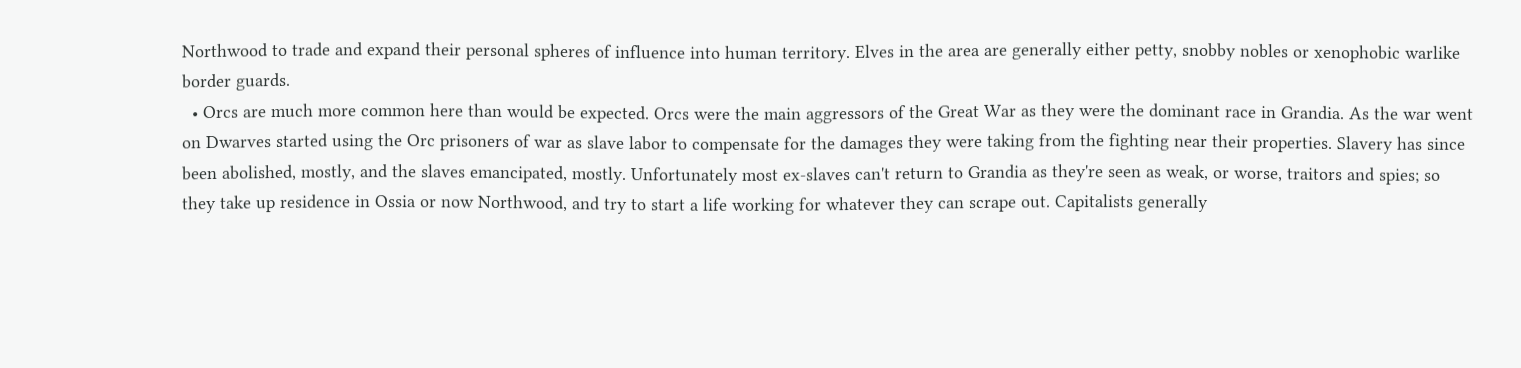Northwood to trade and expand their personal spheres of influence into human territory. Elves in the area are generally either petty, snobby nobles or xenophobic warlike border guards.
  • Orcs are much more common here than would be expected. Orcs were the main aggressors of the Great War as they were the dominant race in Grandia. As the war went on Dwarves started using the Orc prisoners of war as slave labor to compensate for the damages they were taking from the fighting near their properties. Slavery has since been abolished, mostly, and the slaves emancipated, mostly. Unfortunately most ex-slaves can't return to Grandia as they're seen as weak, or worse, traitors and spies; so they take up residence in Ossia or now Northwood, and try to start a life working for whatever they can scrape out. Capitalists generally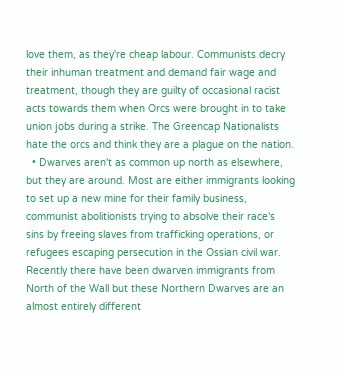love them, as they're cheap labour. Communists decry their inhuman treatment and demand fair wage and treatment, though they are guilty of occasional racist acts towards them when Orcs were brought in to take union jobs during a strike. The Greencap Nationalists hate the orcs and think they are a plague on the nation.
  • Dwarves aren't as common up north as elsewhere, but they are around. Most are either immigrants looking to set up a new mine for their family business, communist abolitionists trying to absolve their race's sins by freeing slaves from trafficking operations, or refugees escaping persecution in the Ossian civil war. Recently there have been dwarven immigrants from North of the Wall but these Northern Dwarves are an almost entirely different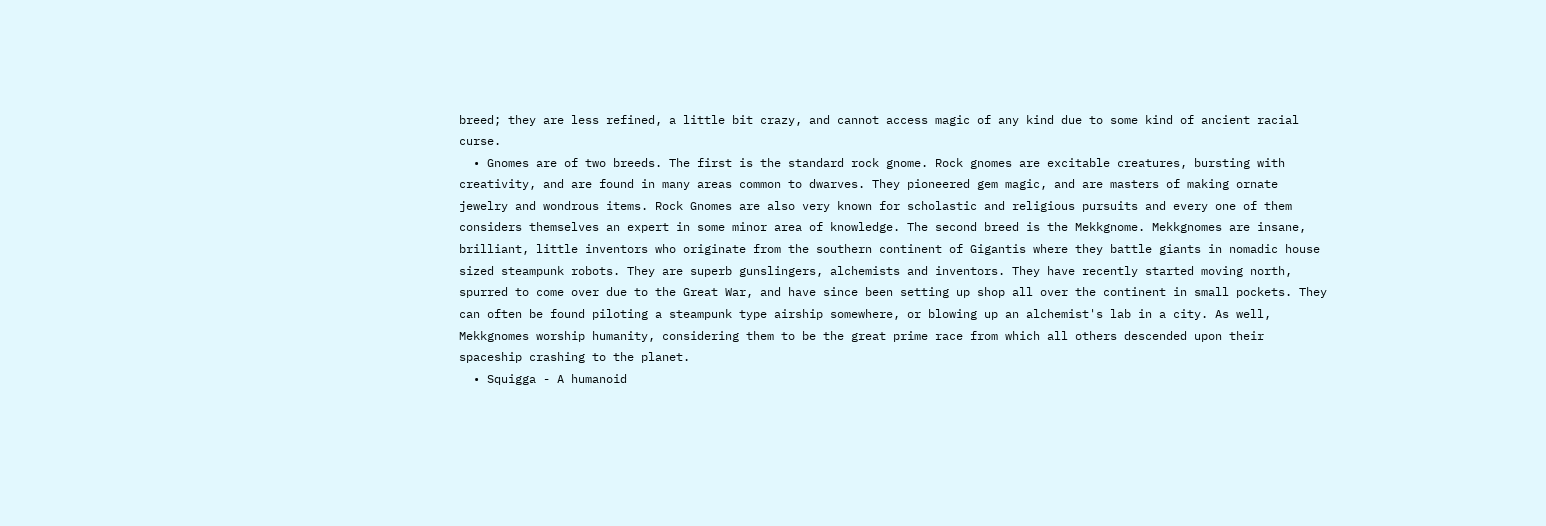breed; they are less refined, a little bit crazy, and cannot access magic of any kind due to some kind of ancient racial curse.
  • Gnomes are of two breeds. The first is the standard rock gnome. Rock gnomes are excitable creatures, bursting with creativity, and are found in many areas common to dwarves. They pioneered gem magic, and are masters of making ornate jewelry and wondrous items. Rock Gnomes are also very known for scholastic and religious pursuits and every one of them considers themselves an expert in some minor area of knowledge. The second breed is the Mekkgnome. Mekkgnomes are insane, brilliant, little inventors who originate from the southern continent of Gigantis where they battle giants in nomadic house sized steampunk robots. They are superb gunslingers, alchemists and inventors. They have recently started moving north, spurred to come over due to the Great War, and have since been setting up shop all over the continent in small pockets. They can often be found piloting a steampunk type airship somewhere, or blowing up an alchemist's lab in a city. As well, Mekkgnomes worship humanity, considering them to be the great prime race from which all others descended upon their spaceship crashing to the planet.
  • Squigga - A humanoid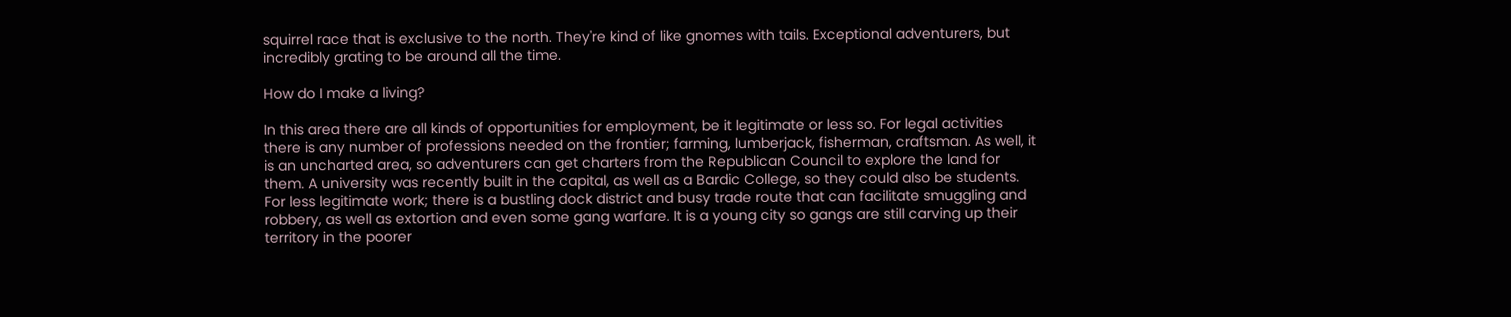squirrel race that is exclusive to the north. They're kind of like gnomes with tails. Exceptional adventurers, but incredibly grating to be around all the time.

How do I make a living?

In this area there are all kinds of opportunities for employment, be it legitimate or less so. For legal activities there is any number of professions needed on the frontier; farming, lumberjack, fisherman, craftsman. As well, it is an uncharted area, so adventurers can get charters from the Republican Council to explore the land for them. A university was recently built in the capital, as well as a Bardic College, so they could also be students. For less legitimate work; there is a bustling dock district and busy trade route that can facilitate smuggling and robbery, as well as extortion and even some gang warfare. It is a young city so gangs are still carving up their territory in the poorer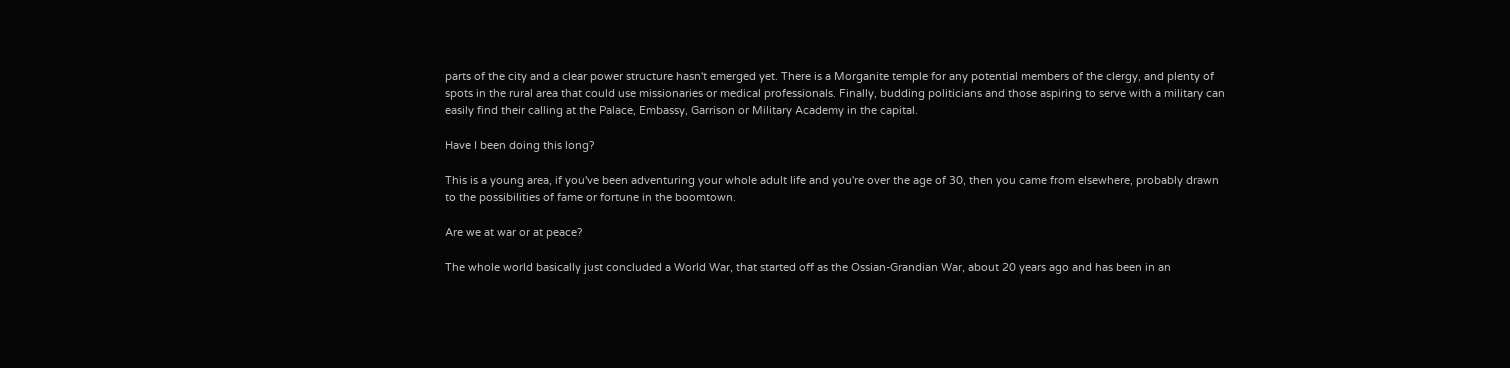parts of the city and a clear power structure hasn't emerged yet. There is a Morganite temple for any potential members of the clergy, and plenty of spots in the rural area that could use missionaries or medical professionals. Finally, budding politicians and those aspiring to serve with a military can easily find their calling at the Palace, Embassy, Garrison or Military Academy in the capital.

Have I been doing this long?

This is a young area, if you've been adventuring your whole adult life and you're over the age of 30, then you came from elsewhere, probably drawn to the possibilities of fame or fortune in the boomtown.

Are we at war or at peace?

The whole world basically just concluded a World War, that started off as the Ossian-Grandian War, about 20 years ago and has been in an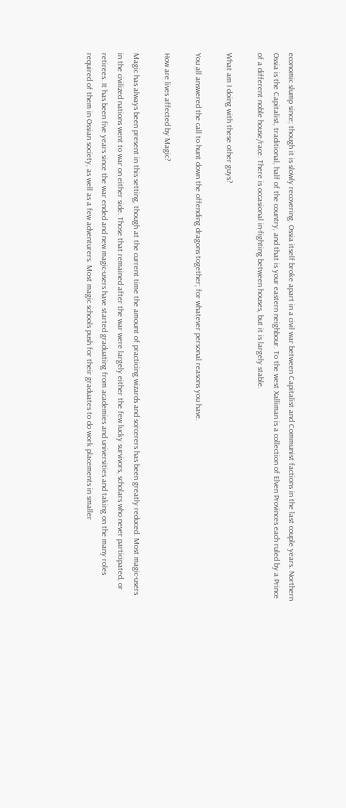economic slump since; though it is slowly recovering. Ossia itself broke apart in a civil war between Capitalist and Communist factions in the last couple years. Northern Ossia is the Capitalist, traditional, half of the country, and that is your eastern neighbour. To the west Xalliman is a collection of Elven Provinces each ruled by a Prince of a different noble house/race. There is occasional in-fighting between houses, but it is largely stable.

What am I doing with these other guys?

You all answered the call to hunt down the offending dragons together; for whatever personal reasons you have.

How are lives affected by Magic?

Magic has always been present in this setting, though at the current time the amount of practicing wizards and sorcerers has been greatly reduced. Most magic-users in the civilized nations went to war on either side. Those that remained after the war were largely either the few lucky survivors, scholars who never participated, or retirees. It has been five years since the war ended and new magic-users have started graduating from academies and universities and taking on the many roles required of them in Ossian society, as well as a few adventurers. Most magic schools push for their graduates to do work placements in smaller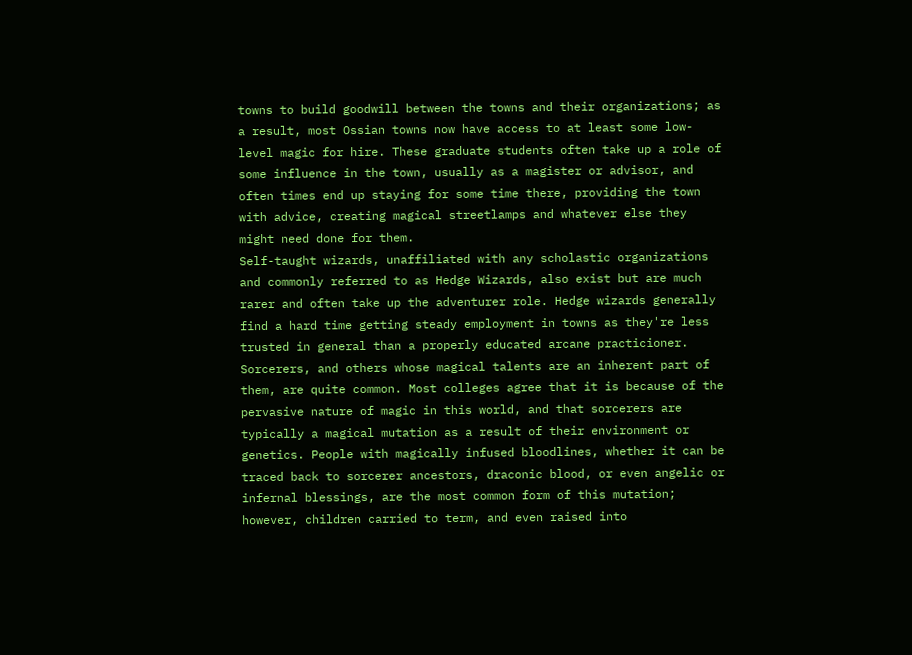towns to build goodwill between the towns and their organizations; as a result, most Ossian towns now have access to at least some low-level magic for hire. These graduate students often take up a role of some influence in the town, usually as a magister or advisor, and often times end up staying for some time there, providing the town with advice, creating magical streetlamps and whatever else they might need done for them.
Self-taught wizards, unaffiliated with any scholastic organizations and commonly referred to as Hedge Wizards, also exist but are much rarer and often take up the adventurer role. Hedge wizards generally find a hard time getting steady employment in towns as they're less trusted in general than a properly educated arcane practicioner.
Sorcerers, and others whose magical talents are an inherent part of them, are quite common. Most colleges agree that it is because of the pervasive nature of magic in this world, and that sorcerers are typically a magical mutation as a result of their environment or genetics. People with magically infused bloodlines, whether it can be traced back to sorcerer ancestors, draconic blood, or even angelic or infernal blessings, are the most common form of this mutation; however, children carried to term, and even raised into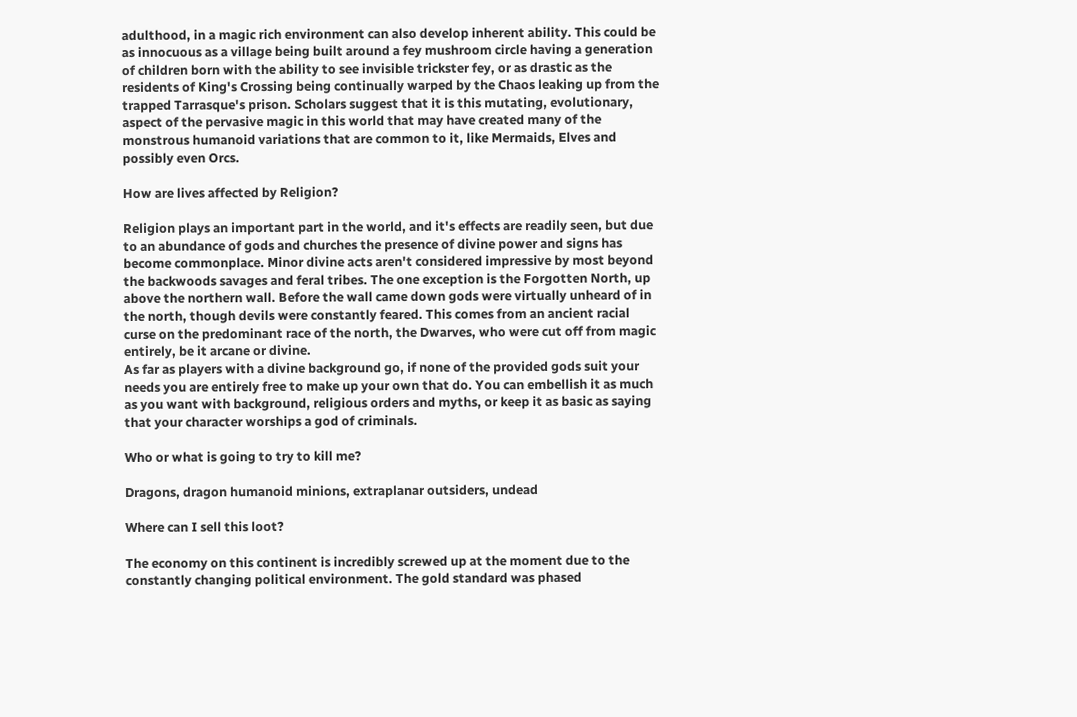adulthood, in a magic rich environment can also develop inherent ability. This could be as innocuous as a village being built around a fey mushroom circle having a generation of children born with the ability to see invisible trickster fey, or as drastic as the residents of King's Crossing being continually warped by the Chaos leaking up from the trapped Tarrasque's prison. Scholars suggest that it is this mutating, evolutionary, aspect of the pervasive magic in this world that may have created many of the monstrous humanoid variations that are common to it, like Mermaids, Elves and possibly even Orcs.

How are lives affected by Religion?

Religion plays an important part in the world, and it's effects are readily seen, but due to an abundance of gods and churches the presence of divine power and signs has become commonplace. Minor divine acts aren't considered impressive by most beyond the backwoods savages and feral tribes. The one exception is the Forgotten North, up above the northern wall. Before the wall came down gods were virtually unheard of in the north, though devils were constantly feared. This comes from an ancient racial curse on the predominant race of the north, the Dwarves, who were cut off from magic entirely, be it arcane or divine.
As far as players with a divine background go, if none of the provided gods suit your needs you are entirely free to make up your own that do. You can embellish it as much as you want with background, religious orders and myths, or keep it as basic as saying that your character worships a god of criminals.

Who or what is going to try to kill me?

Dragons, dragon humanoid minions, extraplanar outsiders, undead

Where can I sell this loot?

The economy on this continent is incredibly screwed up at the moment due to the constantly changing political environment. The gold standard was phased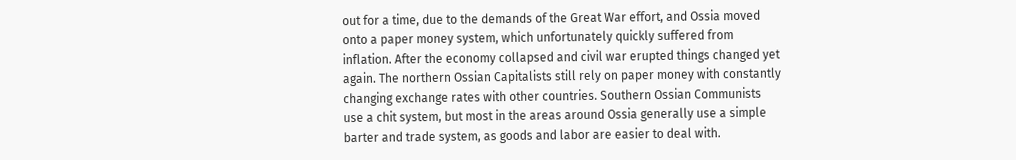out for a time, due to the demands of the Great War effort, and Ossia moved onto a paper money system, which unfortunately quickly suffered from inflation. After the economy collapsed and civil war erupted things changed yet again. The northern Ossian Capitalists still rely on paper money with constantly changing exchange rates with other countries. Southern Ossian Communists use a chit system, but most in the areas around Ossia generally use a simple barter and trade system, as goods and labor are easier to deal with.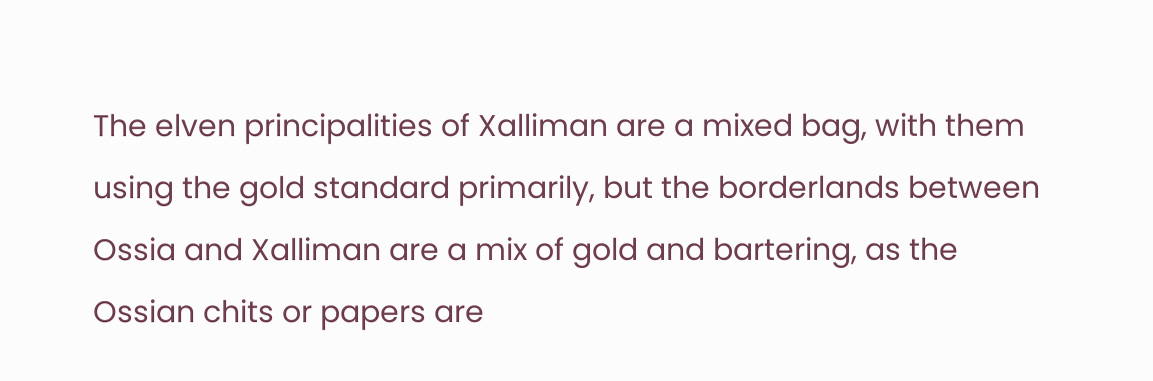The elven principalities of Xalliman are a mixed bag, with them using the gold standard primarily, but the borderlands between Ossia and Xalliman are a mix of gold and bartering, as the Ossian chits or papers are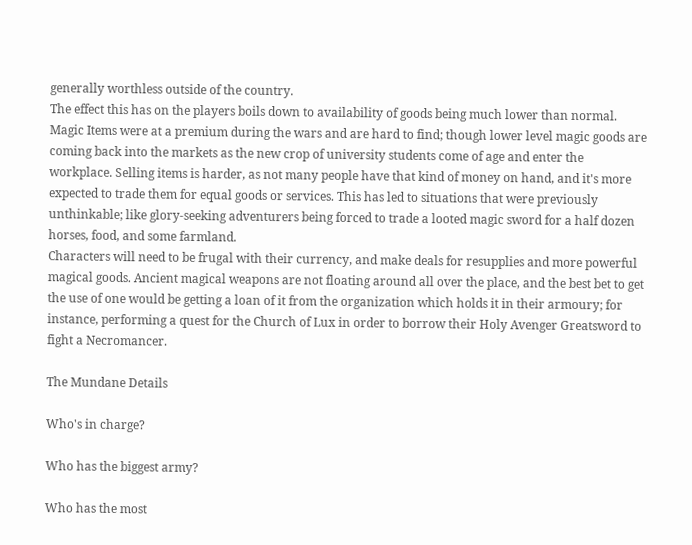generally worthless outside of the country.
The effect this has on the players boils down to availability of goods being much lower than normal. Magic Items were at a premium during the wars and are hard to find; though lower level magic goods are coming back into the markets as the new crop of university students come of age and enter the workplace. Selling items is harder, as not many people have that kind of money on hand, and it's more expected to trade them for equal goods or services. This has led to situations that were previously unthinkable; like glory-seeking adventurers being forced to trade a looted magic sword for a half dozen horses, food, and some farmland.
Characters will need to be frugal with their currency, and make deals for resupplies and more powerful magical goods. Ancient magical weapons are not floating around all over the place, and the best bet to get the use of one would be getting a loan of it from the organization which holds it in their armoury; for instance, performing a quest for the Church of Lux in order to borrow their Holy Avenger Greatsword to fight a Necromancer.

The Mundane Details

Who's in charge?

Who has the biggest army?

Who has the most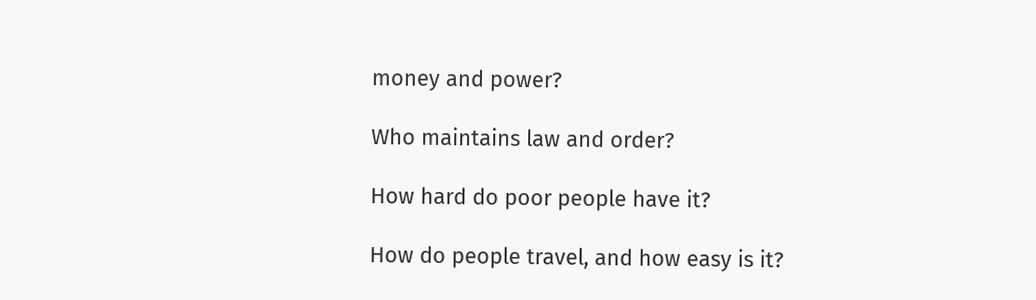money and power?

Who maintains law and order?

How hard do poor people have it?

How do people travel, and how easy is it?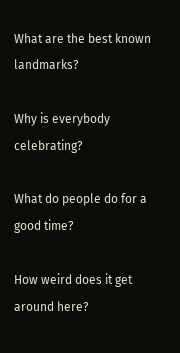What are the best known landmarks?

Why is everybody celebrating?

What do people do for a good time?

How weird does it get around here?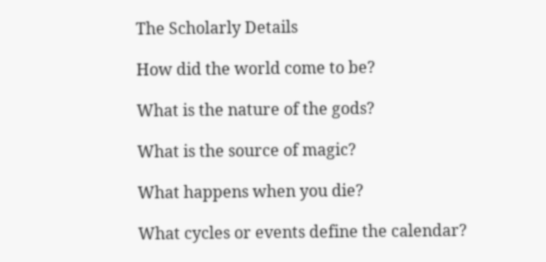The Scholarly Details

How did the world come to be?

What is the nature of the gods?

What is the source of magic?

What happens when you die?

What cycles or events define the calendar?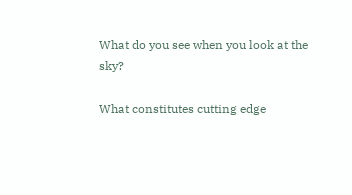What do you see when you look at the sky?

What constitutes cutting edge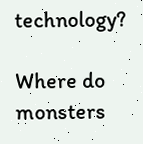technology?

Where do monsters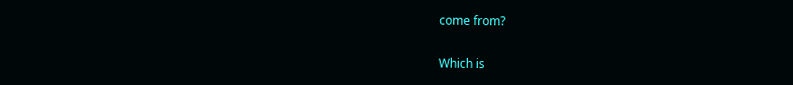come from?

Which is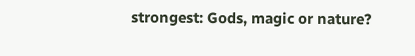strongest: Gods, magic or nature?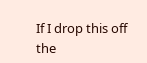If I drop this off the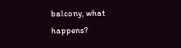balcony, what happens?